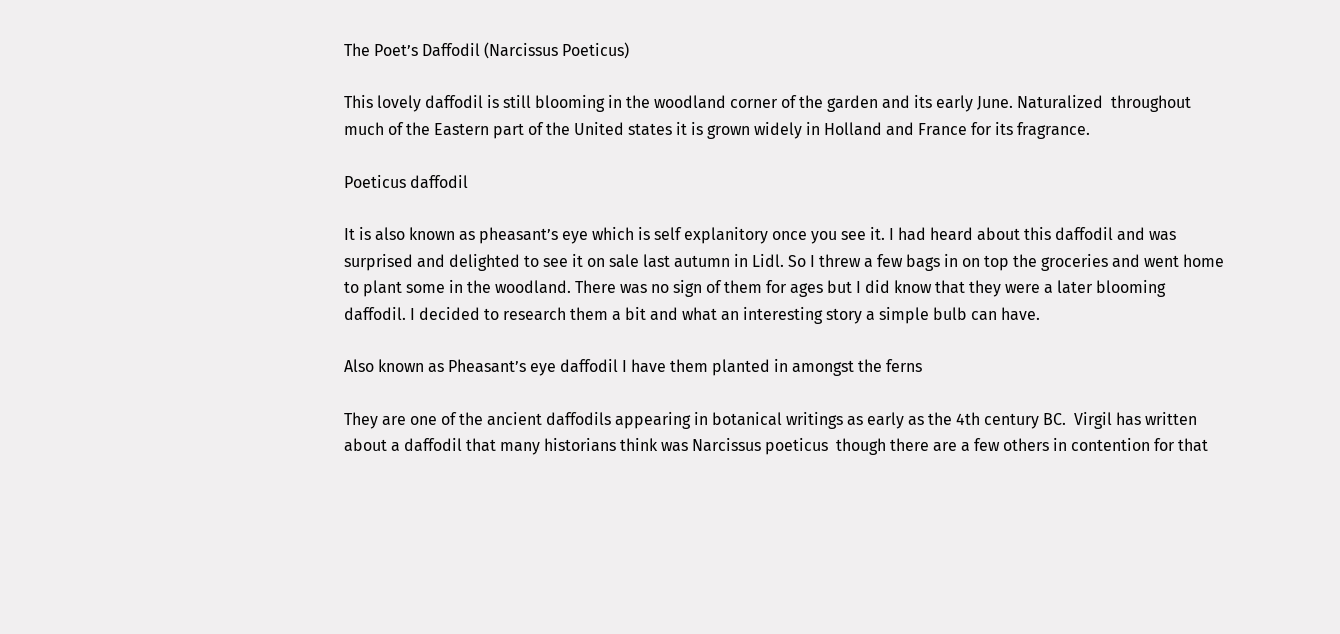The Poet’s Daffodil (Narcissus Poeticus)

This lovely daffodil is still blooming in the woodland corner of the garden and its early June. Naturalized  throughout much of the Eastern part of the United states it is grown widely in Holland and France for its fragrance.

Poeticus daffodil

It is also known as pheasant’s eye which is self explanitory once you see it. I had heard about this daffodil and was surprised and delighted to see it on sale last autumn in Lidl. So I threw a few bags in on top the groceries and went home to plant some in the woodland. There was no sign of them for ages but I did know that they were a later blooming daffodil. I decided to research them a bit and what an interesting story a simple bulb can have.

Also known as Pheasant’s eye daffodil I have them planted in amongst the ferns

They are one of the ancient daffodils appearing in botanical writings as early as the 4th century BC.  Virgil has written about a daffodil that many historians think was Narcissus poeticus  though there are a few others in contention for that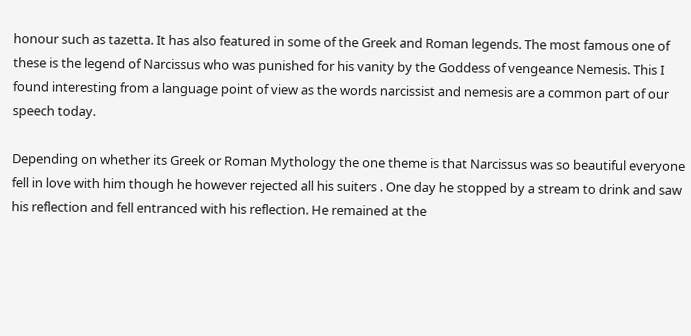honour such as tazetta. It has also featured in some of the Greek and Roman legends. The most famous one of these is the legend of Narcissus who was punished for his vanity by the Goddess of vengeance Nemesis. This I found interesting from a language point of view as the words narcissist and nemesis are a common part of our speech today.

Depending on whether its Greek or Roman Mythology the one theme is that Narcissus was so beautiful everyone fell in love with him though he however rejected all his suiters . One day he stopped by a stream to drink and saw his reflection and fell entranced with his reflection. He remained at the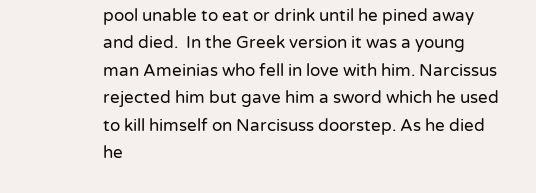pool unable to eat or drink until he pined away and died.  In the Greek version it was a young man Ameinias who fell in love with him. Narcissus rejected him but gave him a sword which he used to kill himself on Narcisuss doorstep. As he died he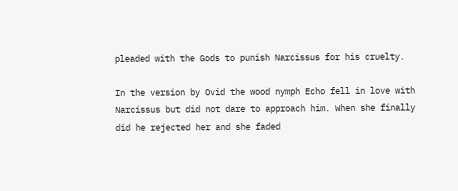pleaded with the Gods to punish Narcissus for his cruelty.

In the version by Ovid the wood nymph Echo fell in love with Narcissus but did not dare to approach him. When she finally did he rejected her and she faded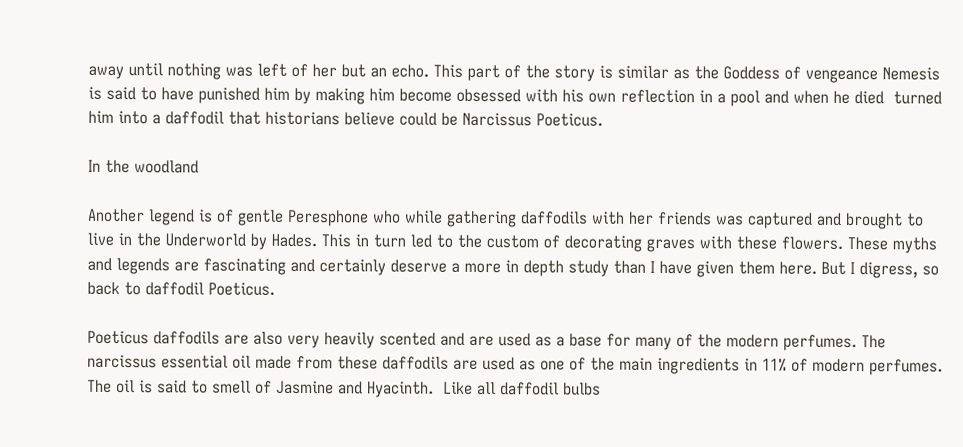away until nothing was left of her but an echo. This part of the story is similar as the Goddess of vengeance Nemesis is said to have punished him by making him become obsessed with his own reflection in a pool and when he died  turned him into a daffodil that historians believe could be Narcissus Poeticus.

In the woodland

Another legend is of gentle Peresphone who while gathering daffodils with her friends was captured and brought to live in the Underworld by Hades. This in turn led to the custom of decorating graves with these flowers. These myths and legends are fascinating and certainly deserve a more in depth study than I have given them here. But I digress, so back to daffodil Poeticus.

Poeticus daffodils are also very heavily scented and are used as a base for many of the modern perfumes. The narcissus essential oil made from these daffodils are used as one of the main ingredients in 11% of modern perfumes. The oil is said to smell of Jasmine and Hyacinth.  Like all daffodil bulbs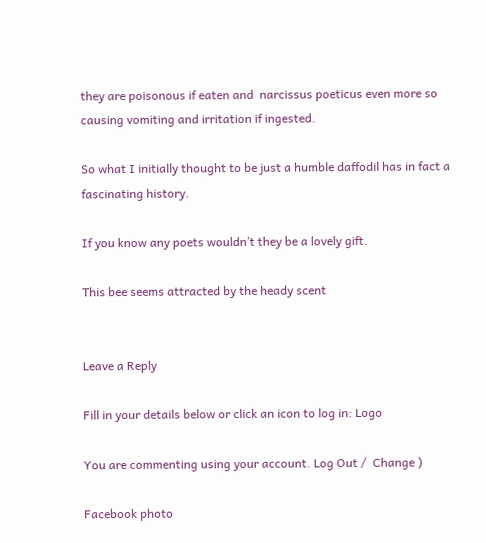they are poisonous if eaten and  narcissus poeticus even more so causing vomiting and irritation if ingested.

So what I initially thought to be just a humble daffodil has in fact a fascinating history.

If you know any poets wouldn’t they be a lovely gift.

This bee seems attracted by the heady scent


Leave a Reply

Fill in your details below or click an icon to log in: Logo

You are commenting using your account. Log Out /  Change )

Facebook photo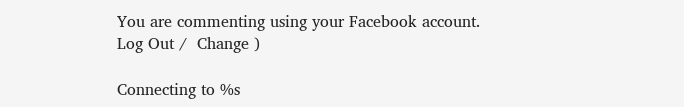You are commenting using your Facebook account. Log Out /  Change )

Connecting to %s